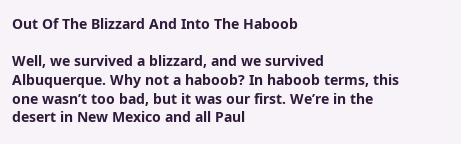Out Of The Blizzard And Into The Haboob

Well, we survived a blizzard, and we survived Albuquerque. Why not a haboob? In haboob terms, this one wasn’t too bad, but it was our first. We’re in the desert in New Mexico and all Paul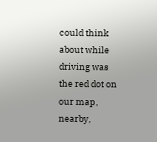could think about while driving was the red dot on our map, nearby,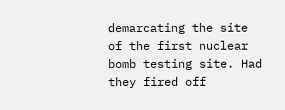demarcating the site of the first nuclear bomb testing site. Had they fired off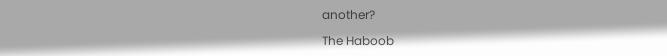another?

The Haboob